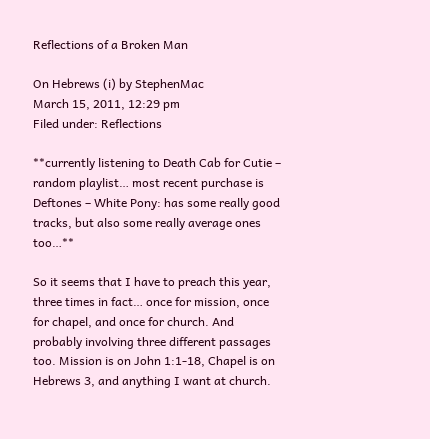Reflections of a Broken Man

On Hebrews (i) by StephenMac
March 15, 2011, 12:29 pm
Filed under: Reflections

**currently listening to Death Cab for Cutie – random playlist… most recent purchase is Deftones – White Pony: has some really good tracks, but also some really average ones too…**

So it seems that I have to preach this year, three times in fact… once for mission, once for chapel, and once for church. And probably involving three different passages too. Mission is on John 1:1-18, Chapel is on Hebrews 3, and anything I want at church.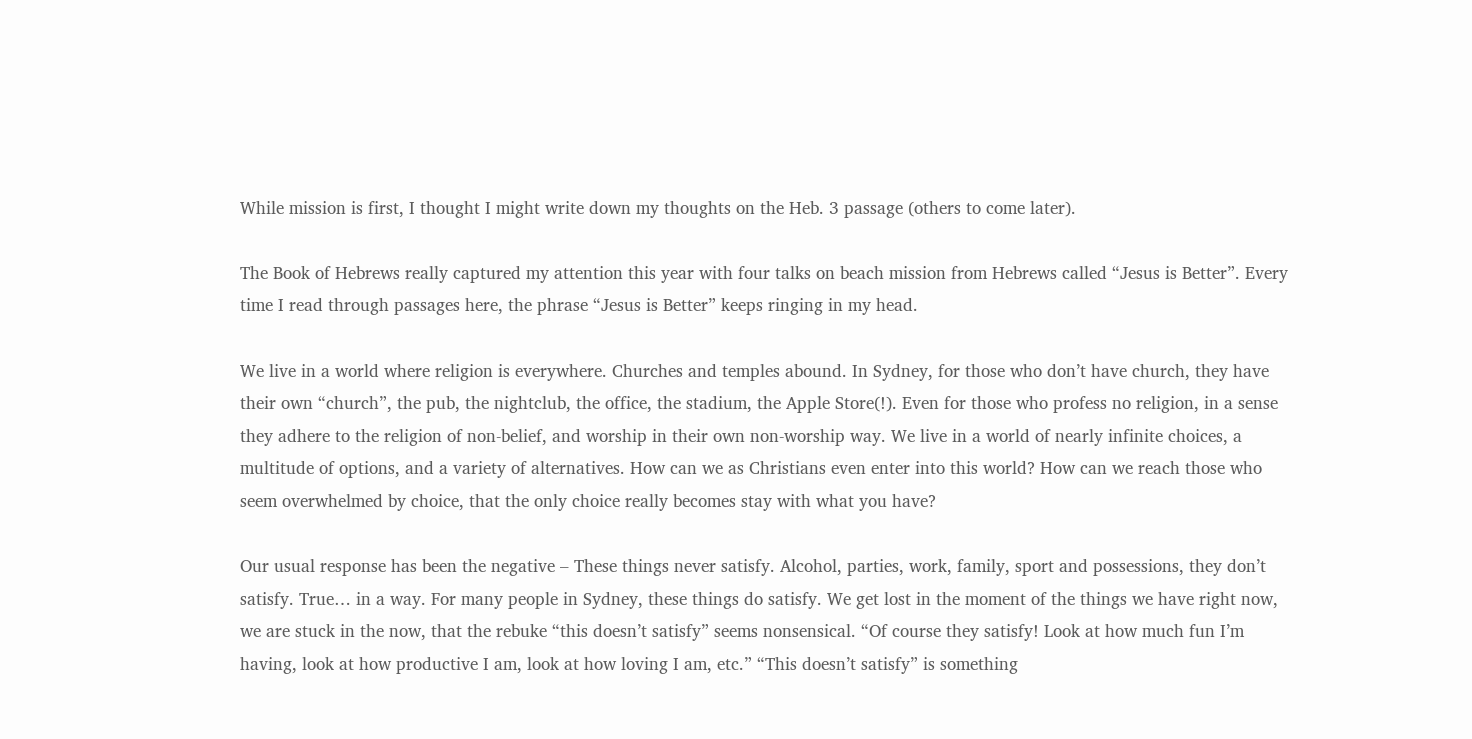While mission is first, I thought I might write down my thoughts on the Heb. 3 passage (others to come later).

The Book of Hebrews really captured my attention this year with four talks on beach mission from Hebrews called “Jesus is Better”. Every time I read through passages here, the phrase “Jesus is Better” keeps ringing in my head.

We live in a world where religion is everywhere. Churches and temples abound. In Sydney, for those who don’t have church, they have their own “church”, the pub, the nightclub, the office, the stadium, the Apple Store(!). Even for those who profess no religion, in a sense they adhere to the religion of non-belief, and worship in their own non-worship way. We live in a world of nearly infinite choices, a multitude of options, and a variety of alternatives. How can we as Christians even enter into this world? How can we reach those who seem overwhelmed by choice, that the only choice really becomes stay with what you have?

Our usual response has been the negative – These things never satisfy. Alcohol, parties, work, family, sport and possessions, they don’t satisfy. True… in a way. For many people in Sydney, these things do satisfy. We get lost in the moment of the things we have right now, we are stuck in the now, that the rebuke “this doesn’t satisfy” seems nonsensical. “Of course they satisfy! Look at how much fun I’m having, look at how productive I am, look at how loving I am, etc.” “This doesn’t satisfy” is something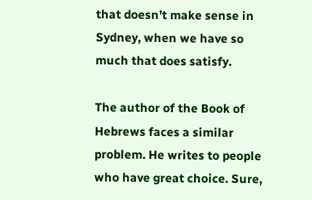that doesn’t make sense in Sydney, when we have so much that does satisfy.

The author of the Book of Hebrews faces a similar problem. He writes to people who have great choice. Sure,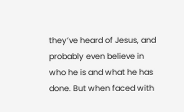they’ve heard of Jesus, and probably even believe in who he is and what he has done. But when faced with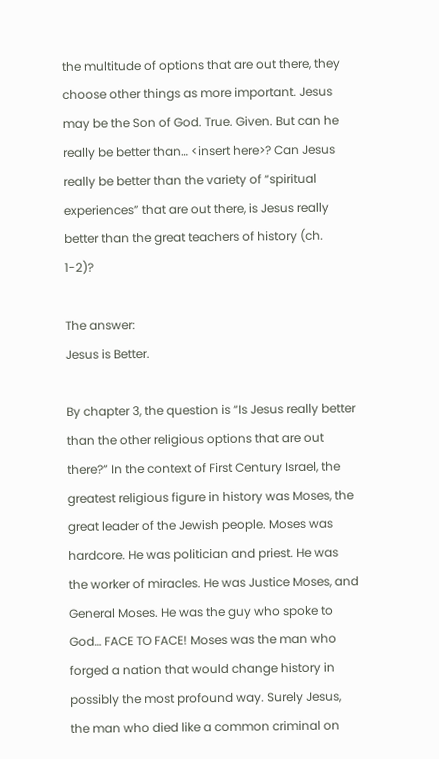the multitude of options that are out there, they choose other things as more important. Jesus may be the Son of God. True. Given. But can he really be better than… <insert here>? Can Jesus really be better than the variety of “spiritual experiences” that are out there, is Jesus really better than the great teachers of history (ch. 1-2)?

The answer:
Jesus is Better.

By chapter 3, the question is “Is Jesus really better than the other religious options that are out there?” In the context of First Century Israel, the greatest religious figure in history was Moses, the great leader of the Jewish people. Moses was hardcore. He was politician and priest. He was the worker of miracles. He was Justice Moses, and General Moses. He was the guy who spoke to God… FACE TO FACE! Moses was the man who forged a nation that would change history in possibly the most profound way. Surely Jesus, the man who died like a common criminal on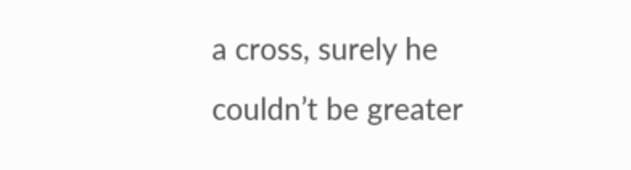a cross, surely he couldn’t be greater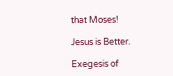that Moses!

Jesus is Better.

Exegesis of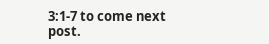3:1-7 to come next post.